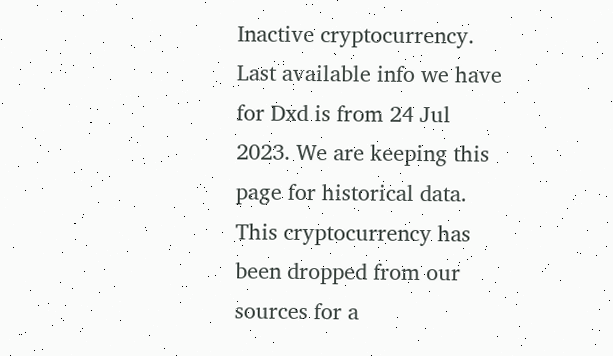Inactive cryptocurrency. Last available info we have for Dxd is from 24 Jul 2023. We are keeping this page for historical data. This cryptocurrency has been dropped from our sources for a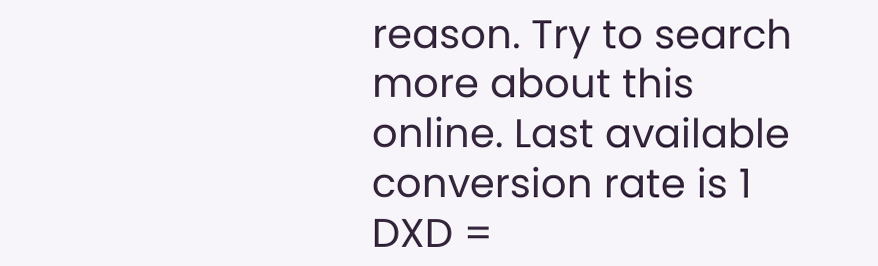reason. Try to search more about this online. Last available conversion rate is 1 DXD =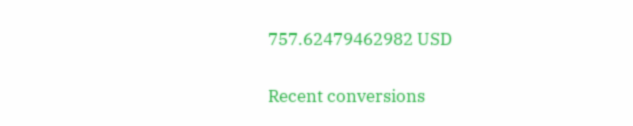757.62479462982 USD

Recent conversions